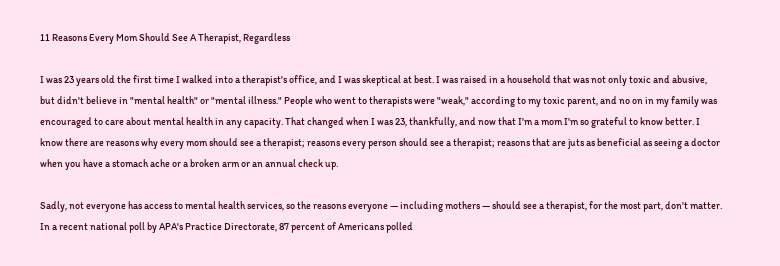11 Reasons Every Mom Should See A Therapist, Regardless

I was 23 years old the first time I walked into a therapist's office, and I was skeptical at best. I was raised in a household that was not only toxic and abusive, but didn't believe in "mental health" or "mental illness." People who went to therapists were "weak," according to my toxic parent, and no on in my family was encouraged to care about mental health in any capacity. That changed when I was 23, thankfully, and now that I'm a mom I'm so grateful to know better. I know there are reasons why every mom should see a therapist; reasons every person should see a therapist; reasons that are juts as beneficial as seeing a doctor when you have a stomach ache or a broken arm or an annual check up.

Sadly, not everyone has access to mental health services, so the reasons everyone — including mothers — should see a therapist, for the most part, don't matter. In a recent national poll by APA's Practice Directorate, 87 percent of Americans polled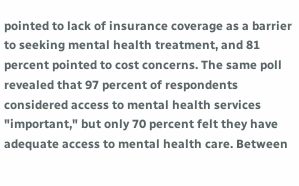pointed to lack of insurance coverage as a barrier to seeking mental health treatment, and 81 percent pointed to cost concerns. The same poll revealed that 97 percent of respondents considered access to mental health services "important," but only 70 percent felt they have adequate access to mental health care. Between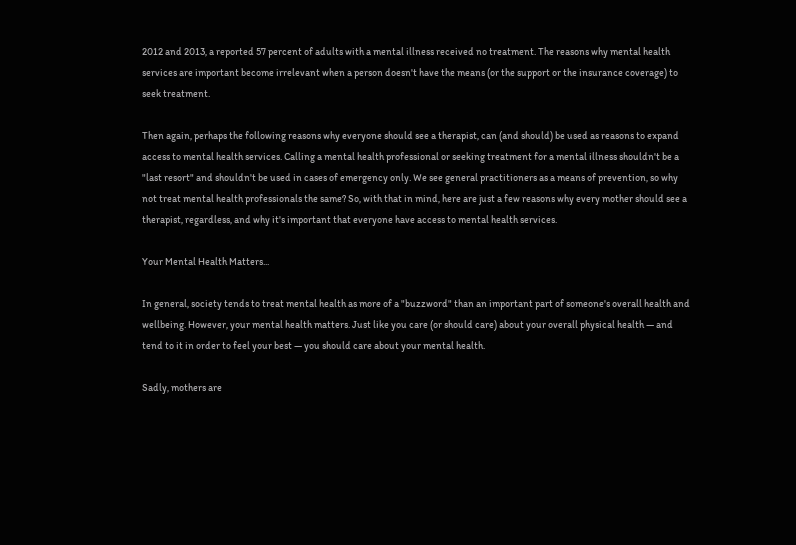2012 and 2013, a reported 57 percent of adults with a mental illness received no treatment. The reasons why mental health services are important become irrelevant when a person doesn't have the means (or the support or the insurance coverage) to seek treatment.

Then again, perhaps the following reasons why everyone should see a therapist, can (and should) be used as reasons to expand access to mental health services. Calling a mental health professional or seeking treatment for a mental illness shouldn't be a "last resort" and shouldn't be used in cases of emergency only. We see general practitioners as a means of prevention, so why not treat mental health professionals the same? So, with that in mind, here are just a few reasons why every mother should see a therapist, regardless, and why it's important that everyone have access to mental health services.

Your Mental Health Matters...

In general, society tends to treat mental health as more of a "buzzword" than an important part of someone's overall health and wellbeing. However, your mental health matters. Just like you care (or should care) about your overall physical health — and tend to it in order to feel your best — you should care about your mental health.

Sadly, mothers are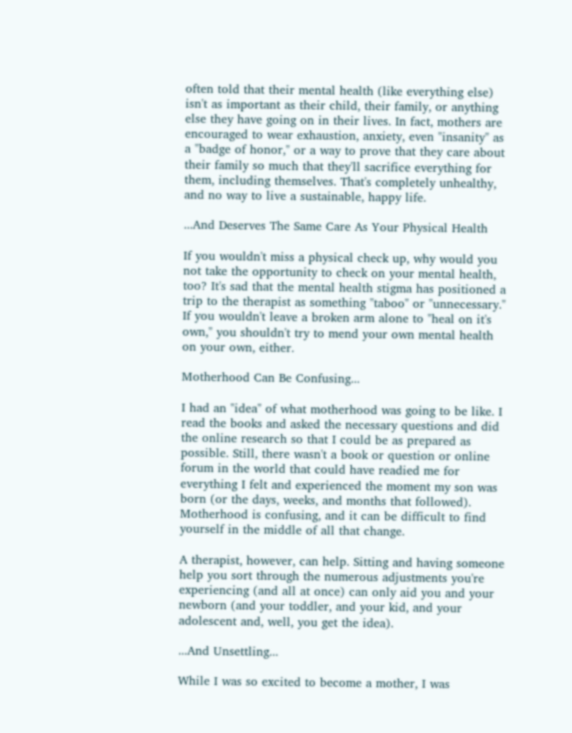often told that their mental health (like everything else) isn't as important as their child, their family, or anything else they have going on in their lives. In fact, mothers are encouraged to wear exhaustion, anxiety, even "insanity" as a "badge of honor," or a way to prove that they care about their family so much that they'll sacrifice everything for them, including themselves. That's completely unhealthy, and no way to live a sustainable, happy life.

...And Deserves The Same Care As Your Physical Health

If you wouldn't miss a physical check up, why would you not take the opportunity to check on your mental health, too? It's sad that the mental health stigma has positioned a trip to the therapist as something "taboo" or "unnecessary." If you wouldn't leave a broken arm alone to "heal on it's own," you shouldn't try to mend your own mental health on your own, either.

Motherhood Can Be Confusing...

I had an "idea" of what motherhood was going to be like. I read the books and asked the necessary questions and did the online research so that I could be as prepared as possible. Still, there wasn't a book or question or online forum in the world that could have readied me for everything I felt and experienced the moment my son was born (or the days, weeks, and months that followed). Motherhood is confusing, and it can be difficult to find yourself in the middle of all that change.

A therapist, however, can help. Sitting and having someone help you sort through the numerous adjustments you're experiencing (and all at once) can only aid you and your newborn (and your toddler, and your kid, and your adolescent and, well, you get the idea).

...And Unsettling...

While I was so excited to become a mother, I was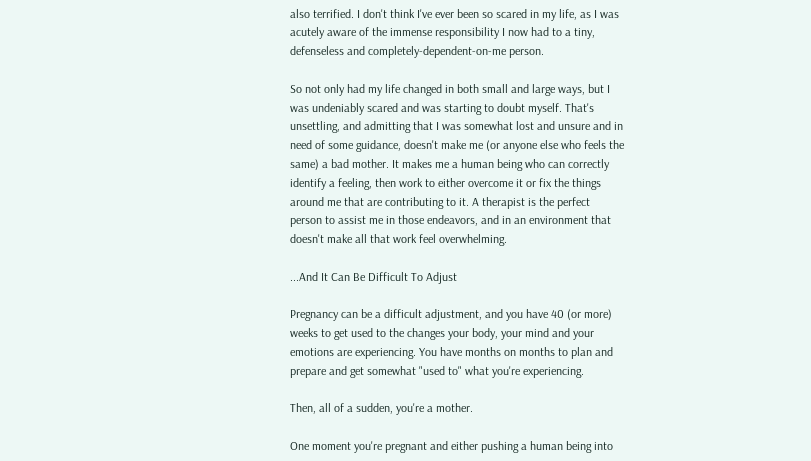also terrified. I don't think I've ever been so scared in my life, as I was acutely aware of the immense responsibility I now had to a tiny, defenseless and completely-dependent-on-me person.

So not only had my life changed in both small and large ways, but I was undeniably scared and was starting to doubt myself. That's unsettling, and admitting that I was somewhat lost and unsure and in need of some guidance, doesn't make me (or anyone else who feels the same) a bad mother. It makes me a human being who can correctly identify a feeling, then work to either overcome it or fix the things around me that are contributing to it. A therapist is the perfect person to assist me in those endeavors, and in an environment that doesn't make all that work feel overwhelming.

...And It Can Be Difficult To Adjust

Pregnancy can be a difficult adjustment, and you have 40 (or more) weeks to get used to the changes your body, your mind and your emotions are experiencing. You have months on months to plan and prepare and get somewhat "used to" what you're experiencing.

Then, all of a sudden, you're a mother.

One moment you're pregnant and either pushing a human being into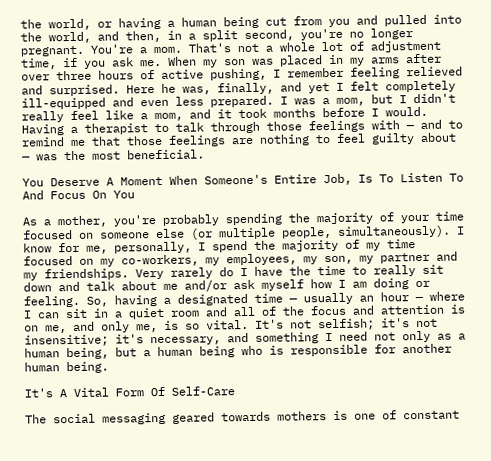the world, or having a human being cut from you and pulled into the world, and then, in a split second, you're no longer pregnant. You're a mom. That's not a whole lot of adjustment time, if you ask me. When my son was placed in my arms after over three hours of active pushing, I remember feeling relieved and surprised. Here he was, finally, and yet I felt completely ill-equipped and even less prepared. I was a mom, but I didn't really feel like a mom, and it took months before I would. Having a therapist to talk through those feelings with — and to remind me that those feelings are nothing to feel guilty about — was the most beneficial.

You Deserve A Moment When Someone's Entire Job, Is To Listen To And Focus On You

As a mother, you're probably spending the majority of your time focused on someone else (or multiple people, simultaneously). I know for me, personally, I spend the majority of my time focused on my co-workers, my employees, my son, my partner and my friendships. Very rarely do I have the time to really sit down and talk about me and/or ask myself how I am doing or feeling. So, having a designated time — usually an hour — where I can sit in a quiet room and all of the focus and attention is on me, and only me, is so vital. It's not selfish; it's not insensitive; it's necessary, and something I need not only as a human being, but a human being who is responsible for another human being.

It's A Vital Form Of Self-Care

The social messaging geared towards mothers is one of constant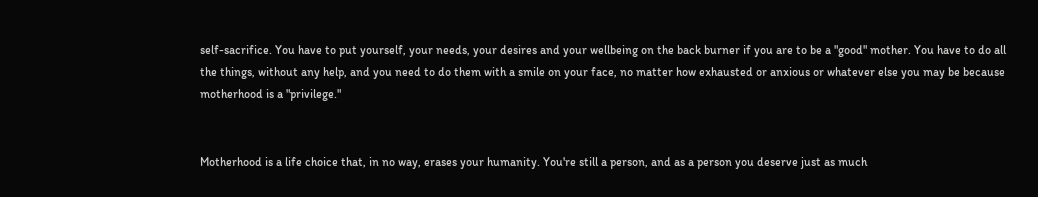self-sacrifice. You have to put yourself, your needs, your desires and your wellbeing on the back burner if you are to be a "good" mother. You have to do all the things, without any help, and you need to do them with a smile on your face, no matter how exhausted or anxious or whatever else you may be because motherhood is a "privilege."


Motherhood is a life choice that, in no way, erases your humanity. You're still a person, and as a person you deserve just as much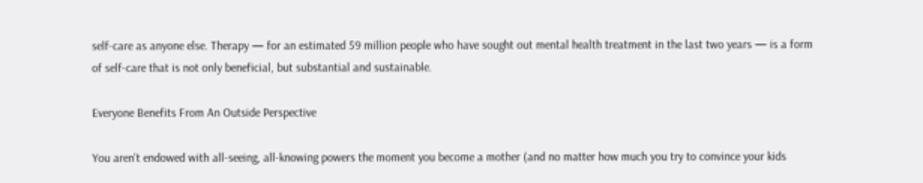self-care as anyone else. Therapy — for an estimated 59 million people who have sought out mental health treatment in the last two years — is a form of self-care that is not only beneficial, but substantial and sustainable.

Everyone Benefits From An Outside Perspective

You aren't endowed with all-seeing, all-knowing powers the moment you become a mother (and no matter how much you try to convince your kids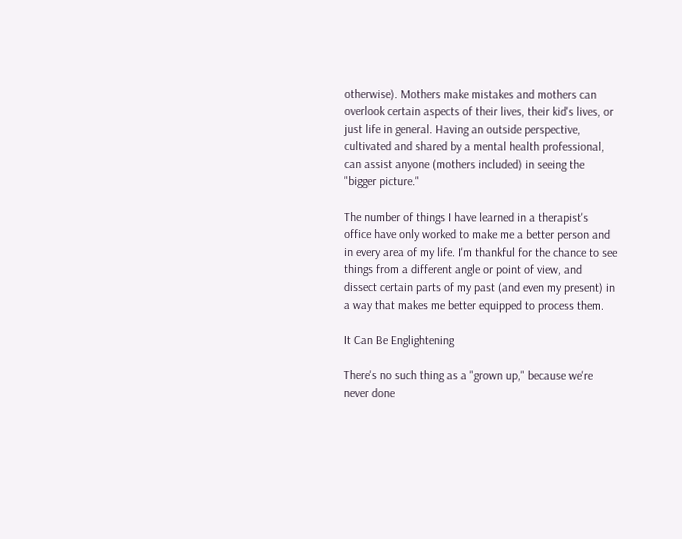otherwise). Mothers make mistakes and mothers can overlook certain aspects of their lives, their kid's lives, or just life in general. Having an outside perspective, cultivated and shared by a mental health professional, can assist anyone (mothers included) in seeing the "bigger picture."

The number of things I have learned in a therapist's office have only worked to make me a better person and in every area of my life. I'm thankful for the chance to see things from a different angle or point of view, and dissect certain parts of my past (and even my present) in a way that makes me better equipped to process them.

It Can Be Englightening

There's no such thing as a "grown up," because we're never done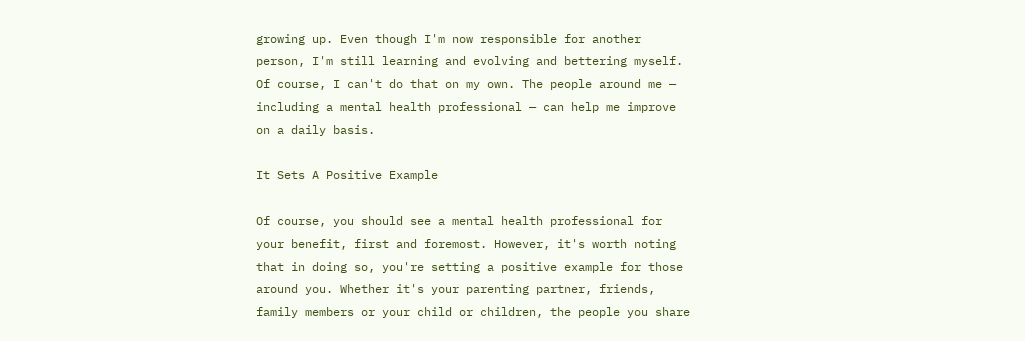growing up. Even though I'm now responsible for another person, I'm still learning and evolving and bettering myself. Of course, I can't do that on my own. The people around me — including a mental health professional — can help me improve on a daily basis.

It Sets A Positive Example

Of course, you should see a mental health professional for your benefit, first and foremost. However, it's worth noting that in doing so, you're setting a positive example for those around you. Whether it's your parenting partner, friends, family members or your child or children, the people you share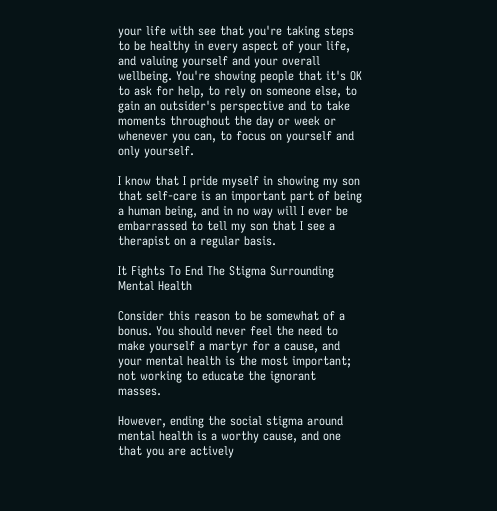your life with see that you're taking steps to be healthy in every aspect of your life, and valuing yourself and your overall wellbeing. You're showing people that it's OK to ask for help, to rely on someone else, to gain an outsider's perspective and to take moments throughout the day or week or whenever you can, to focus on yourself and only yourself.

I know that I pride myself in showing my son that self-care is an important part of being a human being, and in no way will I ever be embarrassed to tell my son that I see a therapist on a regular basis.

It Fights To End The Stigma Surrounding Mental Health

Consider this reason to be somewhat of a bonus. You should never feel the need to make yourself a martyr for a cause, and your mental health is the most important; not working to educate the ignorant masses.

However, ending the social stigma around mental health is a worthy cause, and one that you are actively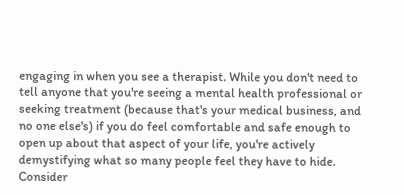engaging in when you see a therapist. While you don't need to tell anyone that you're seeing a mental health professional or seeking treatment (because that's your medical business, and no one else's) if you do feel comfortable and safe enough to open up about that aspect of your life, you're actively demystifying what so many people feel they have to hide. Consider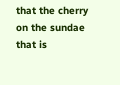that the cherry on the sundae that is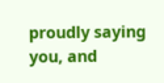proudly saying you, and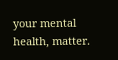your mental health, matter.